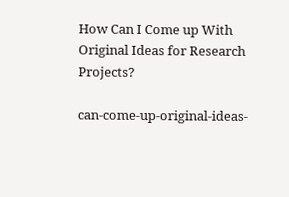How Can I Come up With Original Ideas for Research Projects?

can-come-up-original-ideas-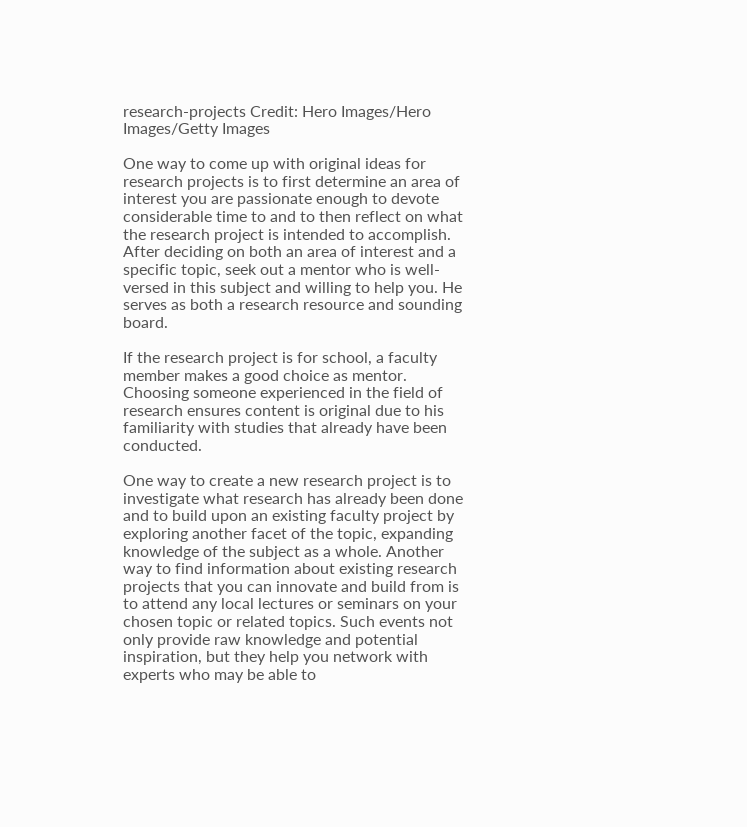research-projects Credit: Hero Images/Hero Images/Getty Images

One way to come up with original ideas for research projects is to first determine an area of interest you are passionate enough to devote considerable time to and to then reflect on what the research project is intended to accomplish. After deciding on both an area of interest and a specific topic, seek out a mentor who is well-versed in this subject and willing to help you. He serves as both a research resource and sounding board.

If the research project is for school, a faculty member makes a good choice as mentor. Choosing someone experienced in the field of research ensures content is original due to his familiarity with studies that already have been conducted.

One way to create a new research project is to investigate what research has already been done and to build upon an existing faculty project by exploring another facet of the topic, expanding knowledge of the subject as a whole. Another way to find information about existing research projects that you can innovate and build from is to attend any local lectures or seminars on your chosen topic or related topics. Such events not only provide raw knowledge and potential inspiration, but they help you network with experts who may be able to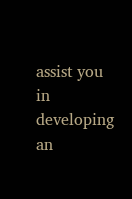assist you in developing an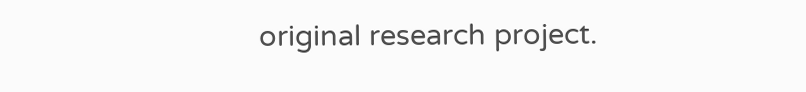original research project.